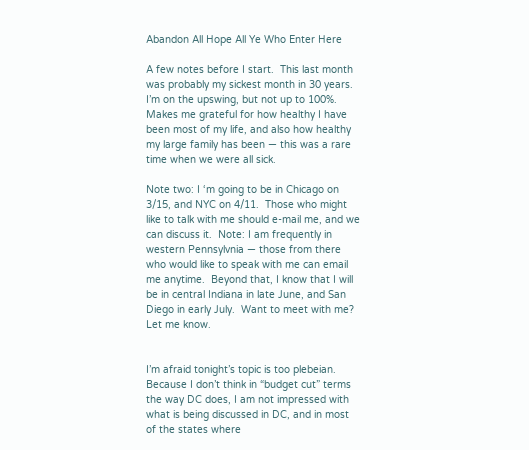Abandon All Hope All Ye Who Enter Here

A few notes before I start.  This last month was probably my sickest month in 30 years.  I’m on the upswing, but not up to 100%.  Makes me grateful for how healthy I have been most of my life, and also how healthy my large family has been — this was a rare time when we were all sick.

Note two: I ‘m going to be in Chicago on 3/15, and NYC on 4/11.  Those who might like to talk with me should e-mail me, and we can discuss it.  Note: I am frequently in western Pennsylvnia — those from there who would like to speak with me can email me anytime.  Beyond that, I know that I will be in central Indiana in late June, and San Diego in early July.  Want to meet with me?  Let me know.


I’m afraid tonight’s topic is too plebeian.  Because I don’t think in “budget cut” terms the way DC does, I am not impressed with what is being discussed in DC, and in most of the states where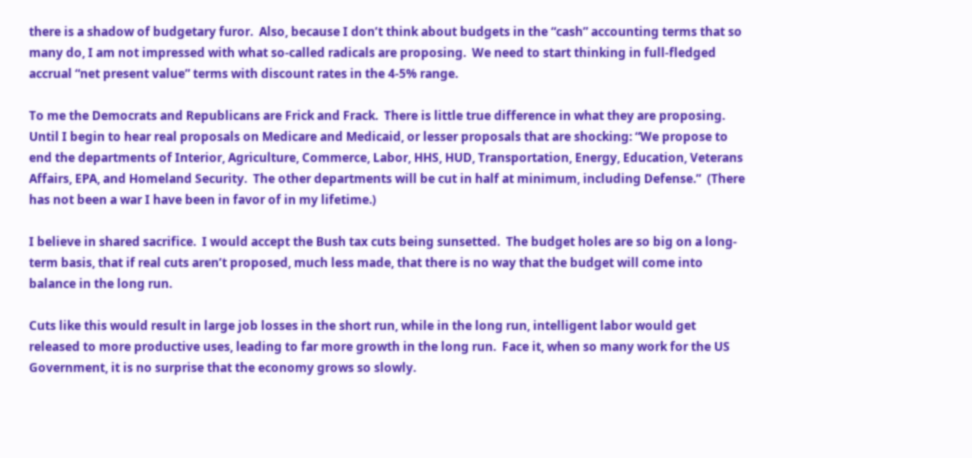there is a shadow of budgetary furor.  Also, because I don’t think about budgets in the “cash” accounting terms that so many do, I am not impressed with what so-called radicals are proposing.  We need to start thinking in full-fledged accrual “net present value” terms with discount rates in the 4-5% range.

To me the Democrats and Republicans are Frick and Frack.  There is little true difference in what they are proposing.  Until I begin to hear real proposals on Medicare and Medicaid, or lesser proposals that are shocking: “We propose to end the departments of Interior, Agriculture, Commerce, Labor, HHS, HUD, Transportation, Energy, Education, Veterans Affairs, EPA, and Homeland Security.  The other departments will be cut in half at minimum, including Defense.”  (There has not been a war I have been in favor of in my lifetime.)

I believe in shared sacrifice.  I would accept the Bush tax cuts being sunsetted.  The budget holes are so big on a long-term basis, that if real cuts aren’t proposed, much less made, that there is no way that the budget will come into balance in the long run.

Cuts like this would result in large job losses in the short run, while in the long run, intelligent labor would get released to more productive uses, leading to far more growth in the long run.  Face it, when so many work for the US Government, it is no surprise that the economy grows so slowly.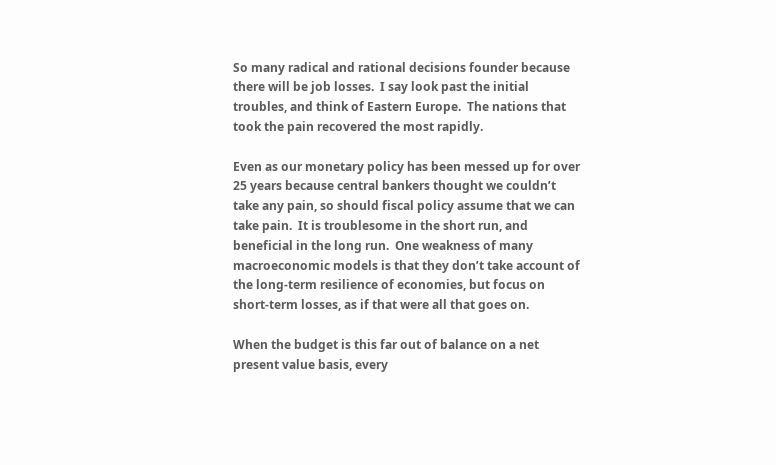So many radical and rational decisions founder because there will be job losses.  I say look past the initial troubles, and think of Eastern Europe.  The nations that took the pain recovered the most rapidly.

Even as our monetary policy has been messed up for over 25 years because central bankers thought we couldn’t take any pain, so should fiscal policy assume that we can take pain.  It is troublesome in the short run, and beneficial in the long run.  One weakness of many macroeconomic models is that they don’t take account of the long-term resilience of economies, but focus on short-term losses, as if that were all that goes on.

When the budget is this far out of balance on a net present value basis, every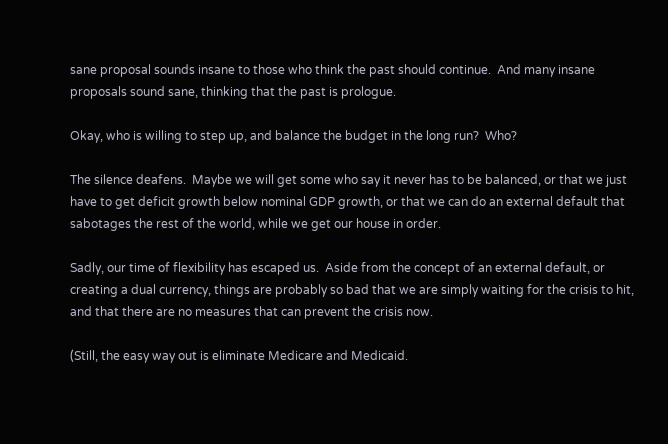sane proposal sounds insane to those who think the past should continue.  And many insane proposals sound sane, thinking that the past is prologue.

Okay, who is willing to step up, and balance the budget in the long run?  Who?

The silence deafens.  Maybe we will get some who say it never has to be balanced, or that we just have to get deficit growth below nominal GDP growth, or that we can do an external default that sabotages the rest of the world, while we get our house in order.

Sadly, our time of flexibility has escaped us.  Aside from the concept of an external default, or creating a dual currency, things are probably so bad that we are simply waiting for the crisis to hit, and that there are no measures that can prevent the crisis now.

(Still, the easy way out is eliminate Medicare and Medicaid.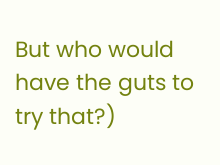But who would have the guts to try that?)